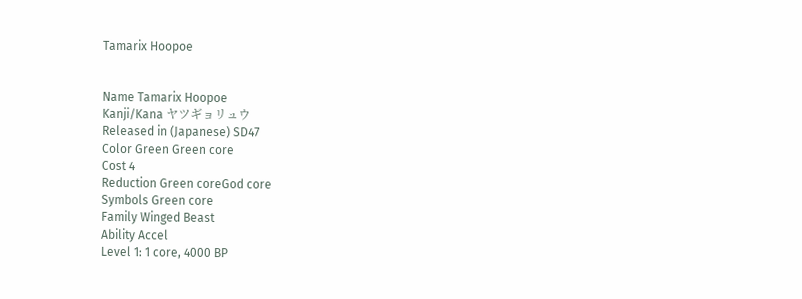Tamarix Hoopoe


Name Tamarix Hoopoe
Kanji/Kana ヤツギョリュウ
Released in (Japanese) SD47
Color Green Green core
Cost 4
Reduction Green coreGod core
Symbols Green core
Family Winged Beast
Ability Accel
Level 1: 1 core, 4000 BP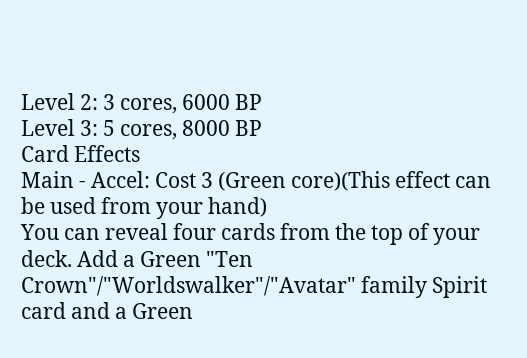Level 2: 3 cores, 6000 BP
Level 3: 5 cores, 8000 BP
Card Effects
Main - Accel: Cost 3 (Green core)(This effect can be used from your hand)
You can reveal four cards from the top of your deck. Add a Green "Ten Crown"/"Worldswalker"/"Avatar" family Spirit card and a Green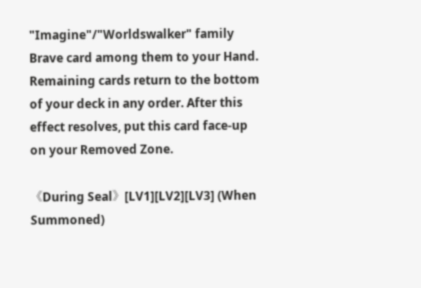"Imagine"/"Worldswalker" family Brave card among them to your Hand. Remaining cards return to the bottom of your deck in any order. After this effect resolves, put this card face-up on your Removed Zone.

《During Seal》[LV1][LV2][LV3] (When Summoned)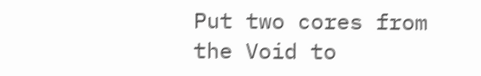Put two cores from the Void to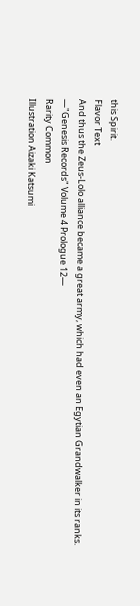this Spirit.
Flavor Text
And thus the Zeus-Lolo alliance became a great army, which had even an Egytian Grandwalker in its ranks.
―"Genesis Records" Volume 4 Prologue 12―
Rarity Common
Illustration Aizaki Katsumi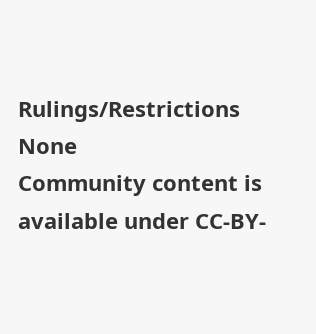Rulings/Restrictions None
Community content is available under CC-BY-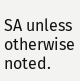SA unless otherwise noted.